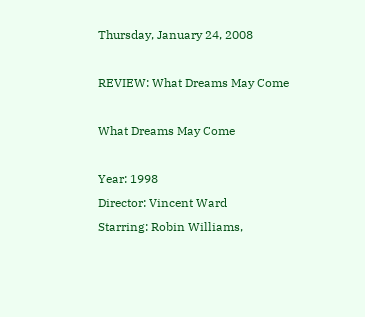Thursday, January 24, 2008

REVIEW: What Dreams May Come

What Dreams May Come

Year: 1998
Director: Vincent Ward
Starring: Robin Williams,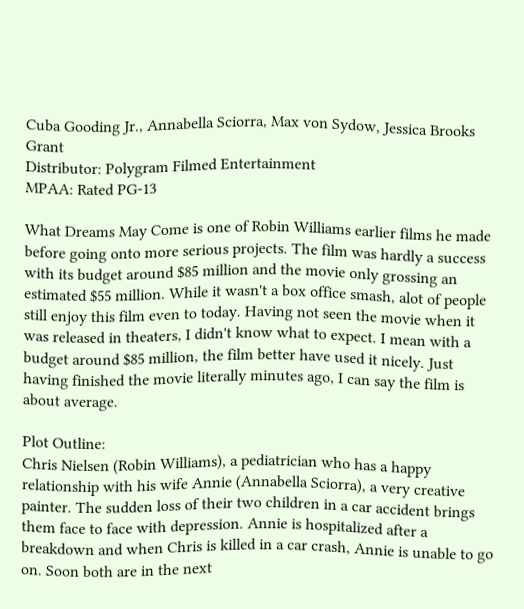Cuba Gooding Jr., Annabella Sciorra, Max von Sydow, Jessica Brooks Grant
Distributor: Polygram Filmed Entertainment
MPAA: Rated PG-13

What Dreams May Come is one of Robin Williams earlier films he made before going onto more serious projects. The film was hardly a success with its budget around $85 million and the movie only grossing an estimated $55 million. While it wasn't a box office smash, alot of people still enjoy this film even to today. Having not seen the movie when it was released in theaters, I didn't know what to expect. I mean with a budget around $85 million, the film better have used it nicely. Just having finished the movie literally minutes ago, I can say the film is about average.

Plot Outline:
Chris Nielsen (Robin Williams), a pediatrician who has a happy relationship with his wife Annie (Annabella Sciorra), a very creative painter. The sudden loss of their two children in a car accident brings them face to face with depression. Annie is hospitalized after a breakdown and when Chris is killed in a car crash, Annie is unable to go on. Soon both are in the next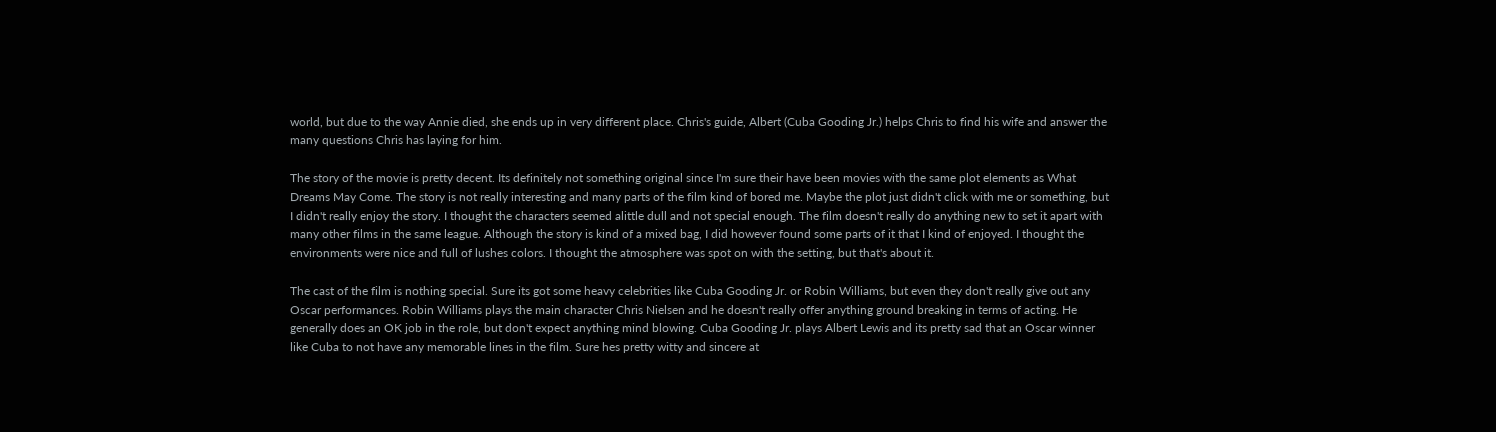world, but due to the way Annie died, she ends up in very different place. Chris's guide, Albert (Cuba Gooding Jr.) helps Chris to find his wife and answer the many questions Chris has laying for him.

The story of the movie is pretty decent. Its definitely not something original since I'm sure their have been movies with the same plot elements as What Dreams May Come. The story is not really interesting and many parts of the film kind of bored me. Maybe the plot just didn't click with me or something, but I didn't really enjoy the story. I thought the characters seemed alittle dull and not special enough. The film doesn't really do anything new to set it apart with many other films in the same league. Although the story is kind of a mixed bag, I did however found some parts of it that I kind of enjoyed. I thought the environments were nice and full of lushes colors. I thought the atmosphere was spot on with the setting, but that's about it.

The cast of the film is nothing special. Sure its got some heavy celebrities like Cuba Gooding Jr. or Robin Williams, but even they don't really give out any Oscar performances. Robin Williams plays the main character Chris Nielsen and he doesn't really offer anything ground breaking in terms of acting. He generally does an OK job in the role, but don't expect anything mind blowing. Cuba Gooding Jr. plays Albert Lewis and its pretty sad that an Oscar winner like Cuba to not have any memorable lines in the film. Sure hes pretty witty and sincere at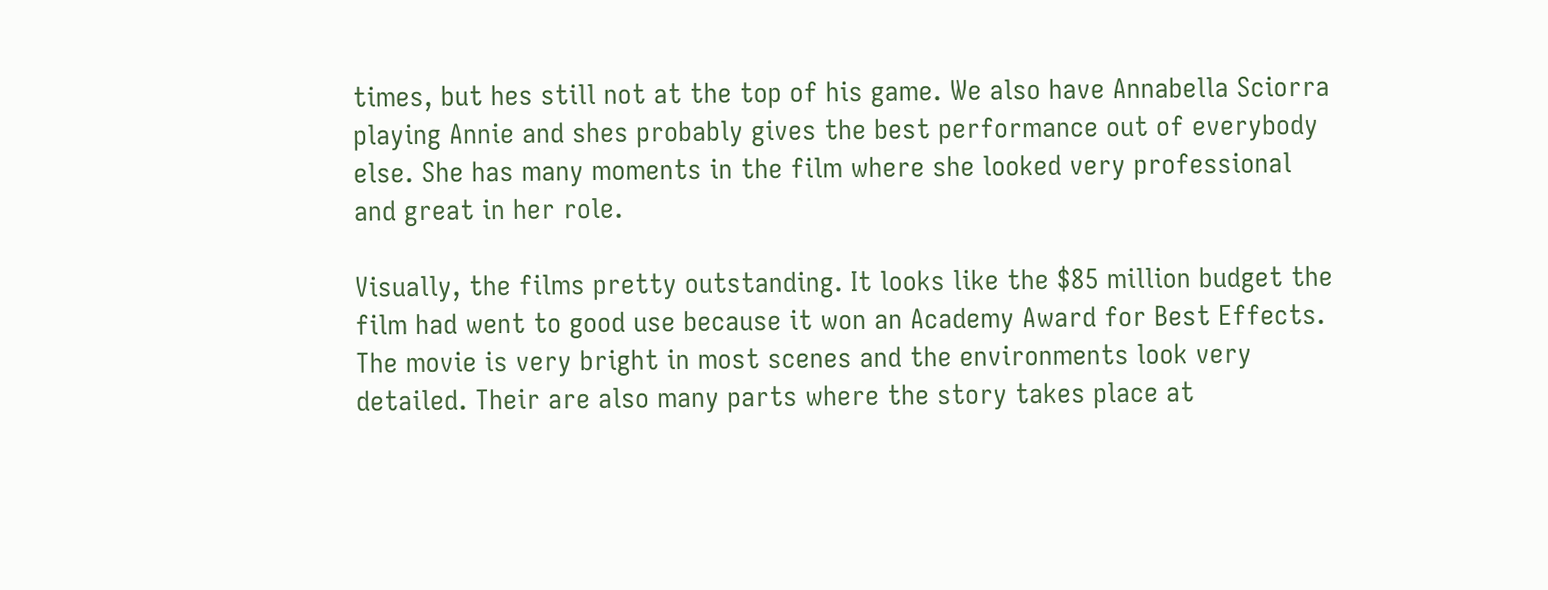times, but hes still not at the top of his game. We also have Annabella Sciorra playing Annie and shes probably gives the best performance out of everybody else. She has many moments in the film where she looked very professional and great in her role.

Visually, the films pretty outstanding. It looks like the $85 million budget the film had went to good use because it won an Academy Award for Best Effects. The movie is very bright in most scenes and the environments look very detailed. Their are also many parts where the story takes place at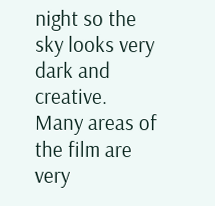night so the sky looks very dark and creative. Many areas of the film are very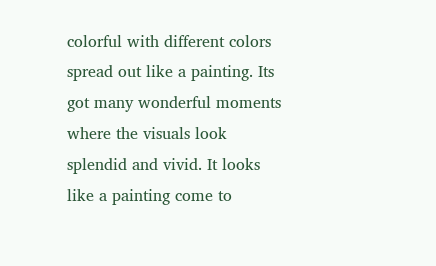colorful with different colors spread out like a painting. Its got many wonderful moments where the visuals look splendid and vivid. It looks like a painting come to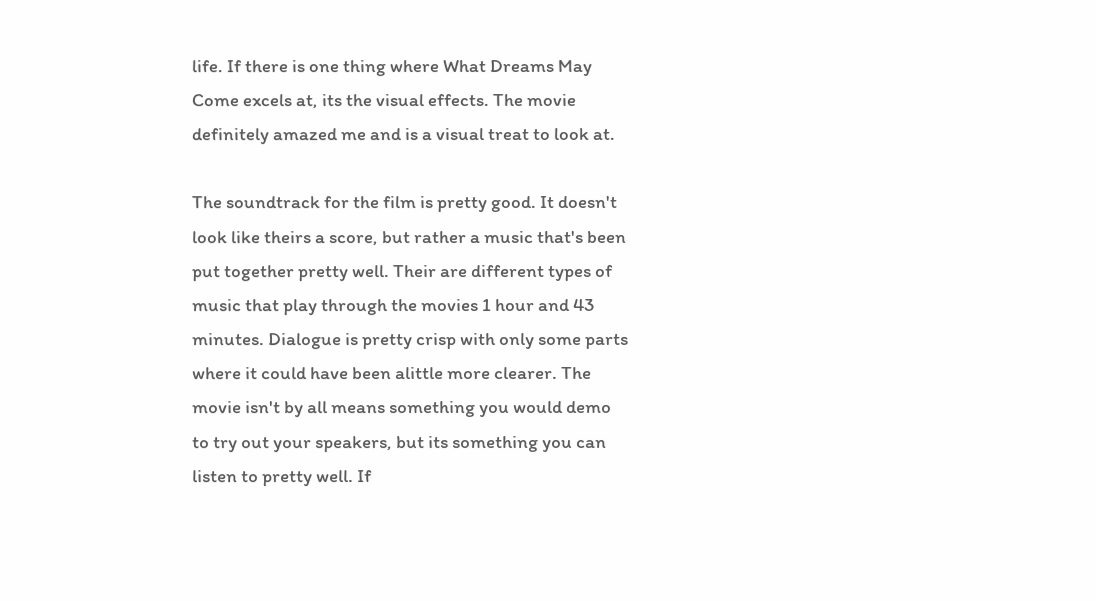life. If there is one thing where What Dreams May Come excels at, its the visual effects. The movie definitely amazed me and is a visual treat to look at.

The soundtrack for the film is pretty good. It doesn't look like theirs a score, but rather a music that's been put together pretty well. Their are different types of music that play through the movies 1 hour and 43 minutes. Dialogue is pretty crisp with only some parts where it could have been alittle more clearer. The movie isn't by all means something you would demo to try out your speakers, but its something you can listen to pretty well. If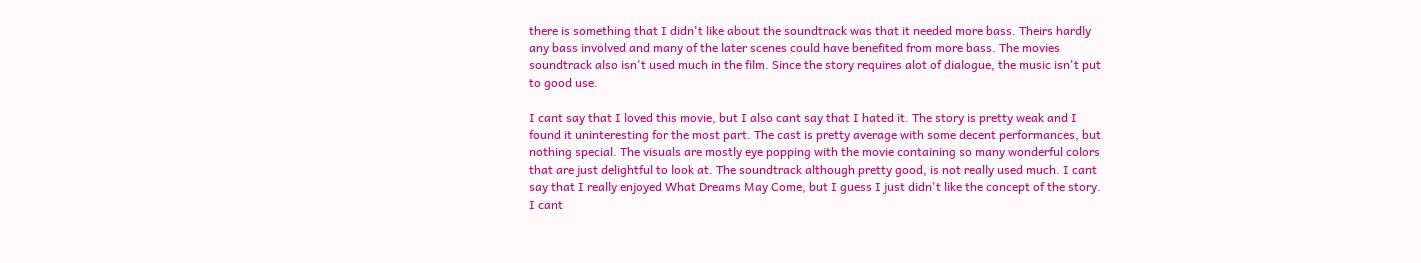there is something that I didn't like about the soundtrack was that it needed more bass. Theirs hardly any bass involved and many of the later scenes could have benefited from more bass. The movies soundtrack also isn't used much in the film. Since the story requires alot of dialogue, the music isn't put to good use.

I cant say that I loved this movie, but I also cant say that I hated it. The story is pretty weak and I found it uninteresting for the most part. The cast is pretty average with some decent performances, but nothing special. The visuals are mostly eye popping with the movie containing so many wonderful colors that are just delightful to look at. The soundtrack although pretty good, is not really used much. I cant say that I really enjoyed What Dreams May Come, but I guess I just didn't like the concept of the story. I cant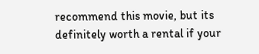recommend this movie, but its definitely worth a rental if your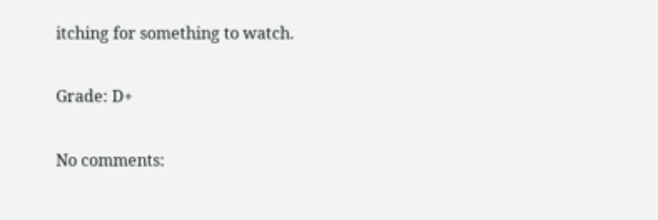itching for something to watch.

Grade: D+

No comments: